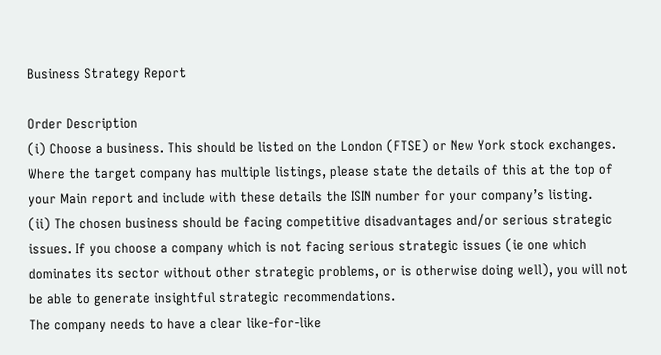Business Strategy Report

Order Description
(i) Choose a business. This should be listed on the London (FTSE) or New York stock exchanges.
Where the target company has multiple listings, please state the details of this at the top of your Main report and include with these details the ISIN number for your company’s listing.
(ii) The chosen business should be facing competitive disadvantages and/or serious strategic issues. If you choose a company which is not facing serious strategic issues (ie one which dominates its sector without other strategic problems, or is otherwise doing well), you will not be able to generate insightful strategic recommendations.
The company needs to have a clear like-for-like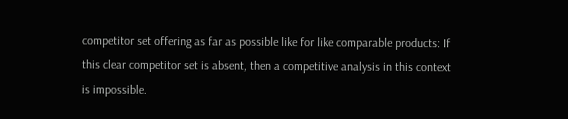competitor set offering as far as possible like for like comparable products: If this clear competitor set is absent, then a competitive analysis in this context is impossible.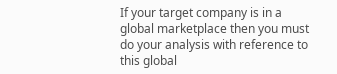If your target company is in a global marketplace then you must do your analysis with reference to this global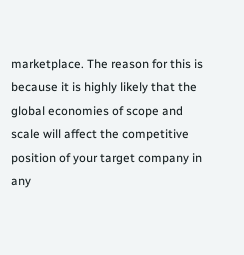marketplace. The reason for this is because it is highly likely that the global economies of scope and scale will affect the competitive position of your target company in any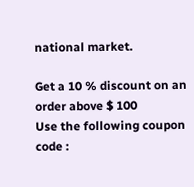national market.

Get a 10 % discount on an order above $ 100
Use the following coupon code :